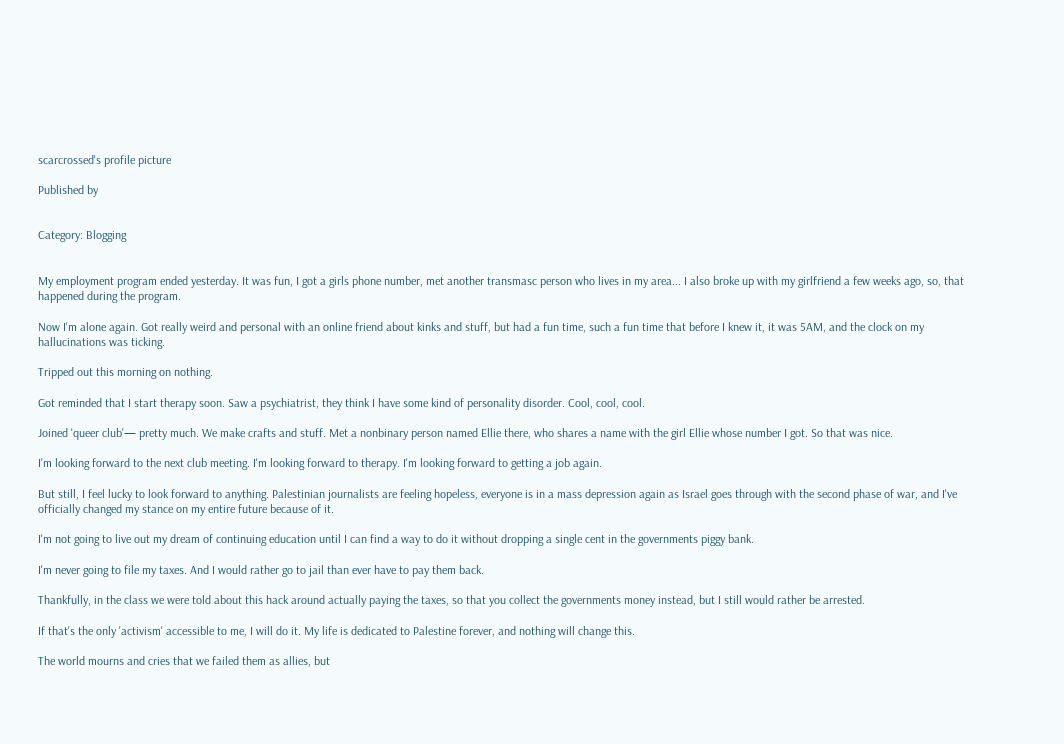scarcrossed's profile picture

Published by


Category: Blogging


My employment program ended yesterday. It was fun, I got a girls phone number, met another transmasc person who lives in my area... I also broke up with my girlfriend a few weeks ago, so, that happened during the program.

Now I'm alone again. Got really weird and personal with an online friend about kinks and stuff, but had a fun time, such a fun time that before I knew it, it was 5AM, and the clock on my hallucinations was ticking.

Tripped out this morning on nothing.

Got reminded that I start therapy soon. Saw a psychiatrist, they think I have some kind of personality disorder. Cool, cool, cool.

Joined 'queer club'— pretty much. We make crafts and stuff. Met a nonbinary person named Ellie there, who shares a name with the girl Ellie whose number I got. So that was nice.

I'm looking forward to the next club meeting. I'm looking forward to therapy. I'm looking forward to getting a job again.

But still, I feel lucky to look forward to anything. Palestinian journalists are feeling hopeless, everyone is in a mass depression again as Israel goes through with the second phase of war, and I've officially changed my stance on my entire future because of it.

I'm not going to live out my dream of continuing education until I can find a way to do it without dropping a single cent in the governments piggy bank.

I'm never going to file my taxes. And I would rather go to jail than ever have to pay them back.

Thankfully, in the class we were told about this hack around actually paying the taxes, so that you collect the governments money instead, but I still would rather be arrested.

If that's the only 'activism' accessible to me, I will do it. My life is dedicated to Palestine forever, and nothing will change this.

The world mourns and cries that we failed them as allies, but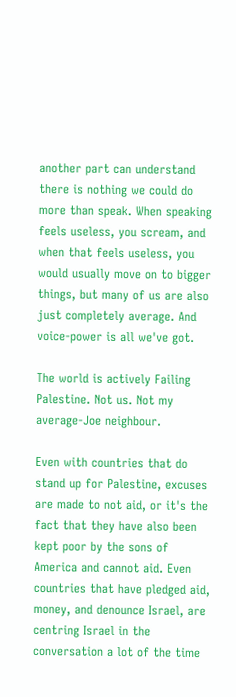another part can understand there is nothing we could do more than speak. When speaking feels useless, you scream, and when that feels useless, you would usually move on to bigger things, but many of us are also just completely average. And voice-power is all we've got.

The world is actively Failing Palestine. Not us. Not my average-Joe neighbour.

Even with countries that do stand up for Palestine, excuses are made to not aid, or it's the fact that they have also been kept poor by the sons of America and cannot aid. Even countries that have pledged aid, money, and denounce Israel, are centring Israel in the conversation a lot of the time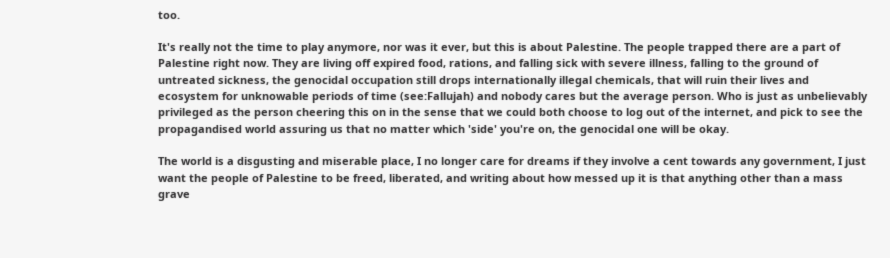too.

It's really not the time to play anymore, nor was it ever, but this is about Palestine. The people trapped there are a part of Palestine right now. They are living off expired food, rations, and falling sick with severe illness, falling to the ground of untreated sickness, the genocidal occupation still drops internationally illegal chemicals, that will ruin their lives and ecosystem for unknowable periods of time (see:Fallujah) and nobody cares but the average person. Who is just as unbelievably privileged as the person cheering this on in the sense that we could both choose to log out of the internet, and pick to see the propagandised world assuring us that no matter which 'side' you're on, the genocidal one will be okay.

The world is a disgusting and miserable place, I no longer care for dreams if they involve a cent towards any government, I just want the people of Palestine to be freed, liberated, and writing about how messed up it is that anything other than a mass grave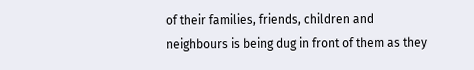of their families, friends, children and neighbours is being dug in front of them as they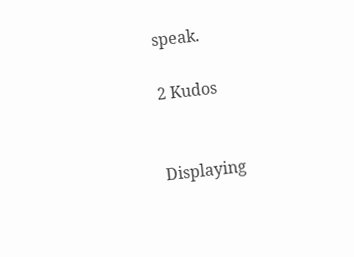speak.

2 Kudos


Displaying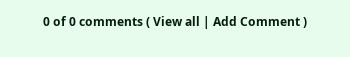0 of 0 comments ( View all | Add Comment )